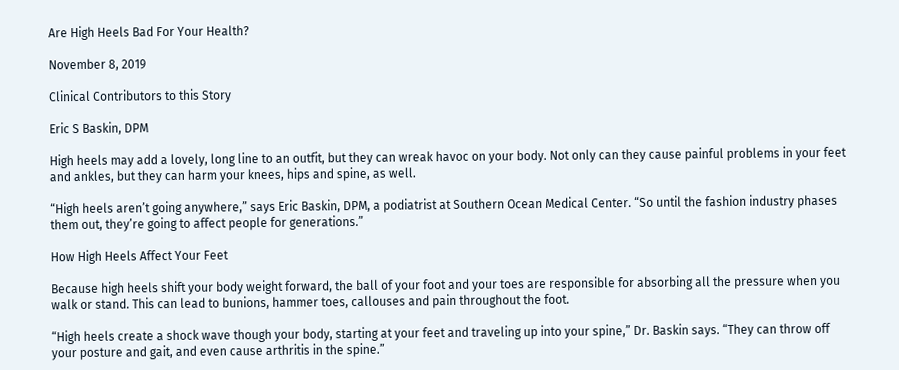Are High Heels Bad For Your Health?

November 8, 2019

Clinical Contributors to this Story

Eric S Baskin, DPM

High heels may add a lovely, long line to an outfit, but they can wreak havoc on your body. Not only can they cause painful problems in your feet and ankles, but they can harm your knees, hips and spine, as well.

“High heels aren’t going anywhere,” says Eric Baskin, DPM, a podiatrist at Southern Ocean Medical Center. “So until the fashion industry phases them out, they’re going to affect people for generations.”

How High Heels Affect Your Feet

Because high heels shift your body weight forward, the ball of your foot and your toes are responsible for absorbing all the pressure when you walk or stand. This can lead to bunions, hammer toes, callouses and pain throughout the foot.

“High heels create a shock wave though your body, starting at your feet and traveling up into your spine,” Dr. Baskin says. “They can throw off your posture and gait, and even cause arthritis in the spine.”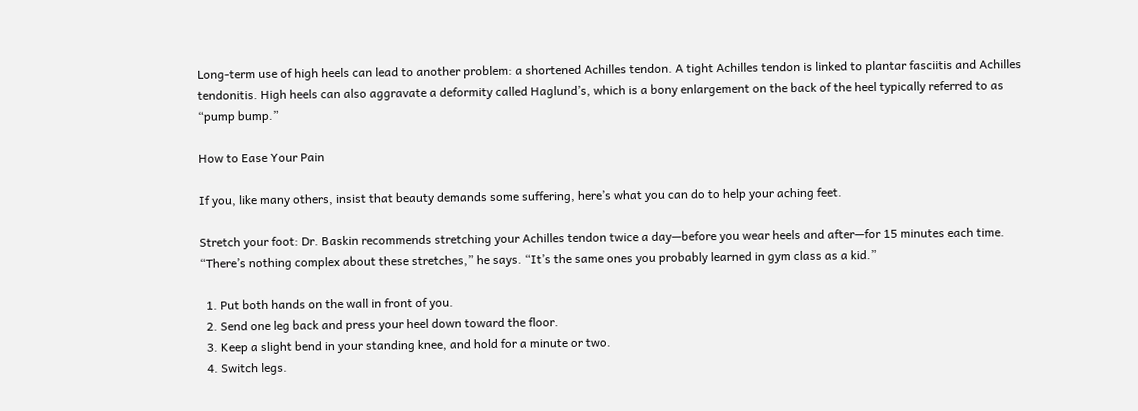Long-term use of high heels can lead to another problem: a shortened Achilles tendon. A tight Achilles tendon is linked to plantar fasciitis and Achilles tendonitis. High heels can also aggravate a deformity called Haglund’s, which is a bony enlargement on the back of the heel typically referred to as “pump bump.”

How to Ease Your Pain

If you, like many others, insist that beauty demands some suffering, here’s what you can do to help your aching feet.

Stretch your foot: Dr. Baskin recommends stretching your Achilles tendon twice a day—before you wear heels and after—for 15 minutes each time. “There’s nothing complex about these stretches,” he says. “It’s the same ones you probably learned in gym class as a kid.”

  1. Put both hands on the wall in front of you.
  2. Send one leg back and press your heel down toward the floor.
  3. Keep a slight bend in your standing knee, and hold for a minute or two.
  4. Switch legs.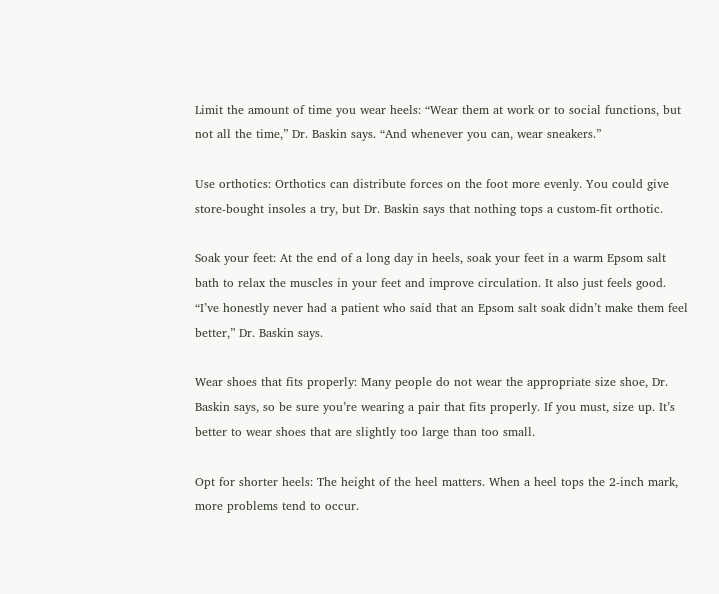Limit the amount of time you wear heels: “Wear them at work or to social functions, but not all the time,” Dr. Baskin says. “And whenever you can, wear sneakers.”

Use orthotics: Orthotics can distribute forces on the foot more evenly. You could give store-bought insoles a try, but Dr. Baskin says that nothing tops a custom-fit orthotic.

Soak your feet: At the end of a long day in heels, soak your feet in a warm Epsom salt bath to relax the muscles in your feet and improve circulation. It also just feels good. “I’ve honestly never had a patient who said that an Epsom salt soak didn’t make them feel better,” Dr. Baskin says.

Wear shoes that fits properly: Many people do not wear the appropriate size shoe, Dr. Baskin says, so be sure you’re wearing a pair that fits properly. If you must, size up. It’s better to wear shoes that are slightly too large than too small.

Opt for shorter heels: The height of the heel matters. When a heel tops the 2-inch mark, more problems tend to occur.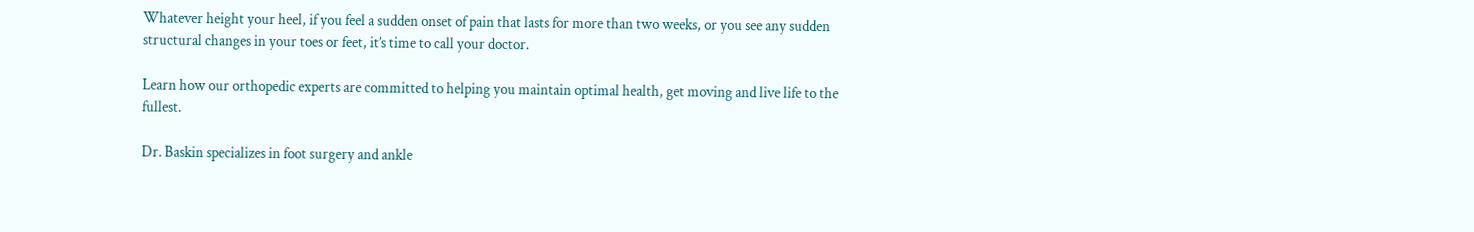Whatever height your heel, if you feel a sudden onset of pain that lasts for more than two weeks, or you see any sudden structural changes in your toes or feet, it’s time to call your doctor.

Learn how our orthopedic experts are committed to helping you maintain optimal health, get moving and live life to the fullest.

Dr. Baskin specializes in foot surgery and ankle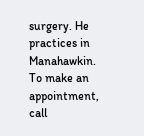surgery. He practices in Manahawkin. To make an appointment, call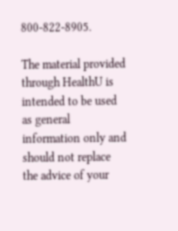800-822-8905.

The material provided through HealthU is intended to be used as general information only and should not replace the advice of your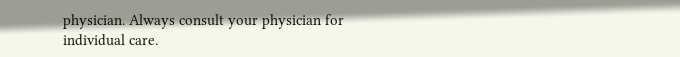physician. Always consult your physician for individual care.